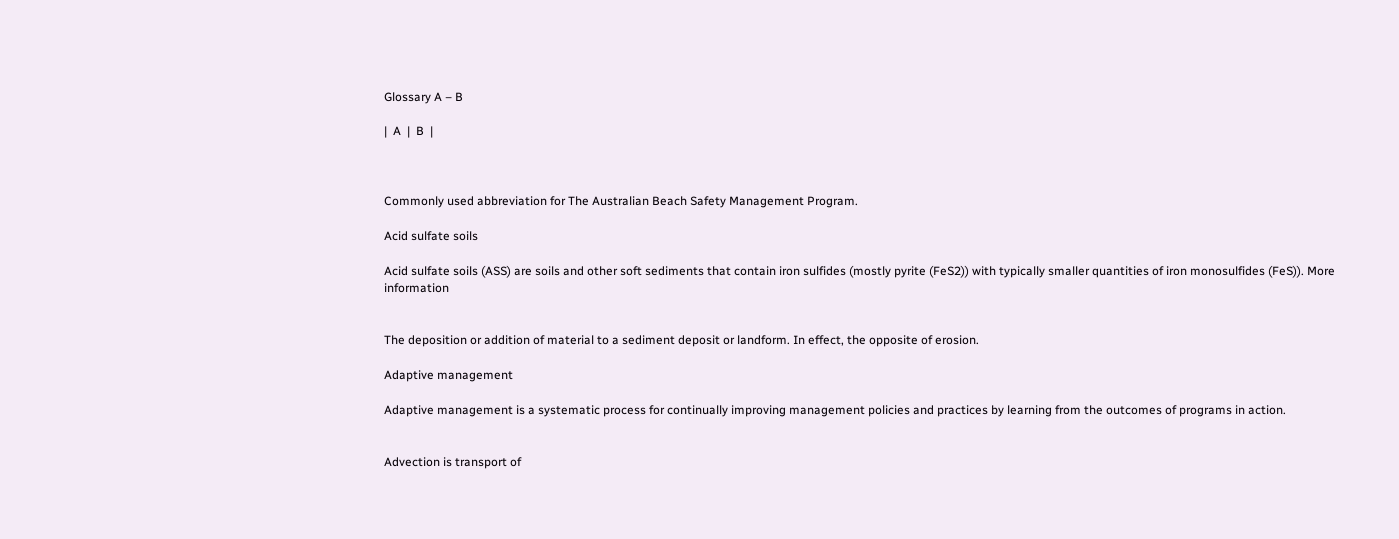Glossary A – B

|  A  |  B  |



Commonly used abbreviation for The Australian Beach Safety Management Program.

Acid sulfate soils

Acid sulfate soils (ASS) are soils and other soft sediments that contain iron sulfides (mostly pyrite (FeS2)) with typically smaller quantities of iron monosulfides (FeS)). More information


The deposition or addition of material to a sediment deposit or landform. In effect, the opposite of erosion.

Adaptive management

Adaptive management is a systematic process for continually improving management policies and practices by learning from the outcomes of programs in action.


Advection is transport of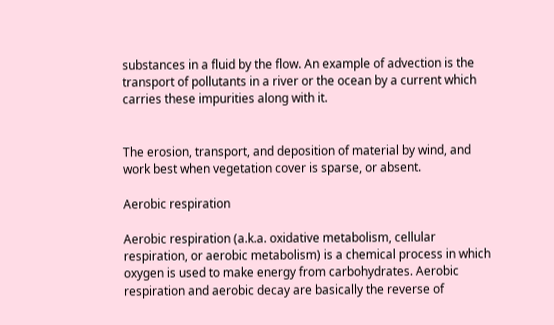substances in a fluid by the flow. An example of advection is the transport of pollutants in a river or the ocean by a current which carries these impurities along with it.


The erosion, transport, and deposition of material by wind, and work best when vegetation cover is sparse, or absent.

Aerobic respiration

Aerobic respiration (a.k.a. oxidative metabolism, cellular respiration, or aerobic metabolism) is a chemical process in which oxygen is used to make energy from carbohydrates. Aerobic respiration and aerobic decay are basically the reverse of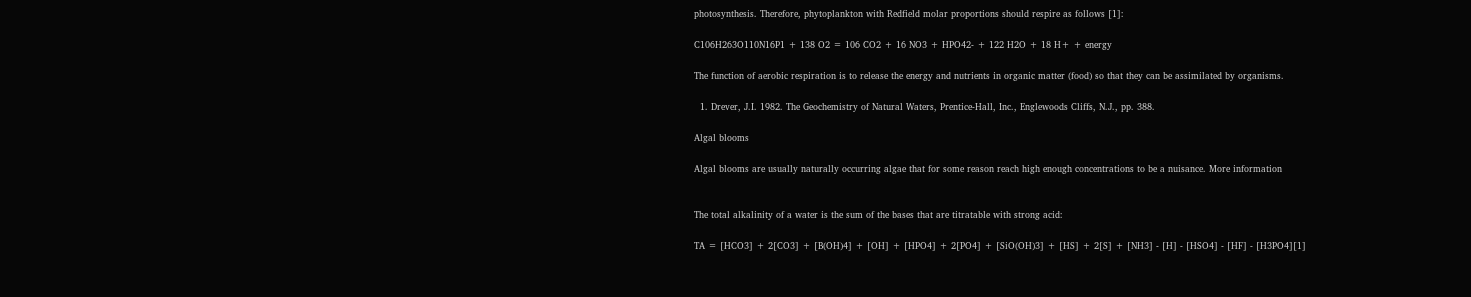photosynthesis. Therefore, phytoplankton with Redfield molar proportions should respire as follows [1]:

C106H263O110N16P1 + 138 O2 = 106 CO2 + 16 NO3 + HPO42- + 122 H2O + 18 H+ + energy

The function of aerobic respiration is to release the energy and nutrients in organic matter (food) so that they can be assimilated by organisms.

  1. Drever, J.I. 1982. The Geochemistry of Natural Waters, Prentice-Hall, Inc., Englewoods Cliffs, N.J., pp. 388.

Algal blooms

Algal blooms are usually naturally occurring algae that for some reason reach high enough concentrations to be a nuisance. More information


The total alkalinity of a water is the sum of the bases that are titratable with strong acid:

TA = [HCO3] + 2[CO3] + [B(OH)4] + [OH] + [HPO4] + 2[PO4] + [SiO(OH)3] + [HS] + 2[S] + [NH3] - [H] - [HSO4] - [HF] - [H3PO4][1]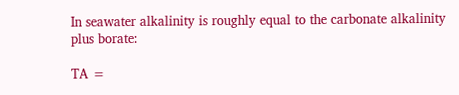In seawater alkalinity is roughly equal to the carbonate alkalinity plus borate:

TA =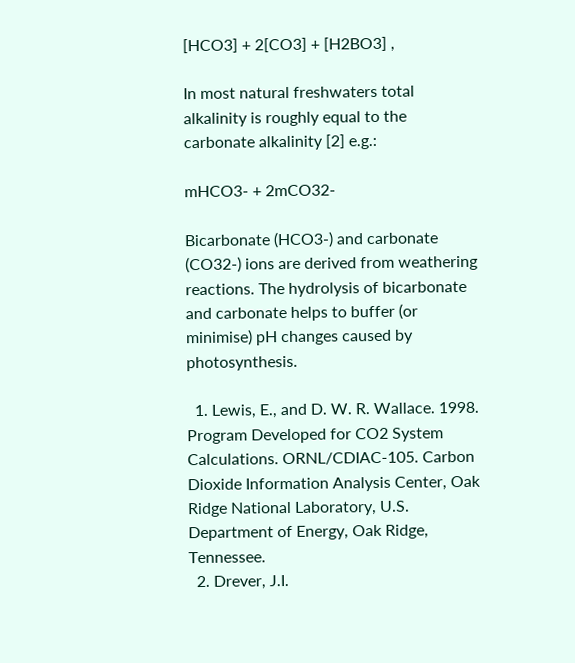[HCO3] + 2[CO3] + [H2BO3] ,

In most natural freshwaters total alkalinity is roughly equal to the carbonate alkalinity [2] e.g.:

mHCO3- + 2mCO32-

Bicarbonate (HCO3-) and carbonate (CO32-) ions are derived from weathering reactions. The hydrolysis of bicarbonate and carbonate helps to buffer (or minimise) pH changes caused by photosynthesis.

  1. Lewis, E., and D. W. R. Wallace. 1998. Program Developed for CO2 System Calculations. ORNL/CDIAC-105. Carbon Dioxide Information Analysis Center, Oak Ridge National Laboratory, U.S. Department of Energy, Oak Ridge, Tennessee.
  2. Drever, J.I.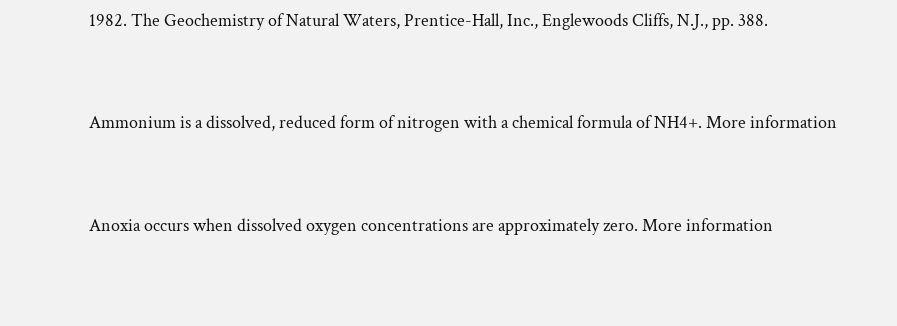1982. The Geochemistry of Natural Waters, Prentice-Hall, Inc., Englewoods Cliffs, N.J., pp. 388.


Ammonium is a dissolved, reduced form of nitrogen with a chemical formula of NH4+. More information


Anoxia occurs when dissolved oxygen concentrations are approximately zero. More information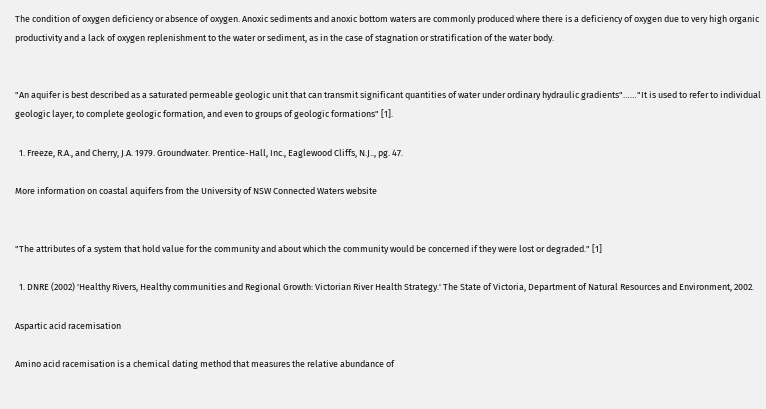The condition of oxygen deficiency or absence of oxygen. Anoxic sediments and anoxic bottom waters are commonly produced where there is a deficiency of oxygen due to very high organic productivity and a lack of oxygen replenishment to the water or sediment, as in the case of stagnation or stratification of the water body.


"An aquifer is best described as a saturated permeable geologic unit that can transmit significant quantities of water under ordinary hydraulic gradients"……"It is used to refer to individual geologic layer, to complete geologic formation, and even to groups of geologic formations" [1].

  1. Freeze, R.A., and Cherry, J.A. 1979. Groundwater. Prentice-Hall, Inc., Eaglewood Cliffs, N.J.., pg. 47.

More information on coastal aquifers from the University of NSW Connected Waters website


"The attributes of a system that hold value for the community and about which the community would be concerned if they were lost or degraded." [1]

  1. DNRE (2002) 'Healthy Rivers, Healthy communities and Regional Growth: Victorian River Health Strategy.' The State of Victoria, Department of Natural Resources and Environment, 2002.

Aspartic acid racemisation

Amino acid racemisation is a chemical dating method that measures the relative abundance of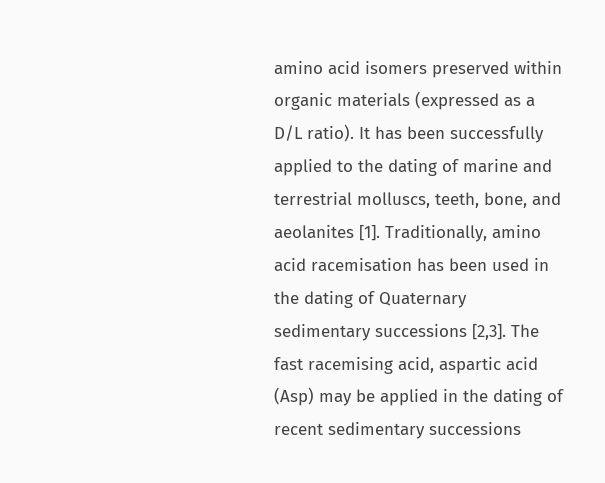amino acid isomers preserved within organic materials (expressed as a D/L ratio). It has been successfully applied to the dating of marine and terrestrial molluscs, teeth, bone, and aeolanites [1]. Traditionally, amino acid racemisation has been used in the dating of Quaternary sedimentary successions [2,3]. The fast racemising acid, aspartic acid (Asp) may be applied in the dating of recent sedimentary successions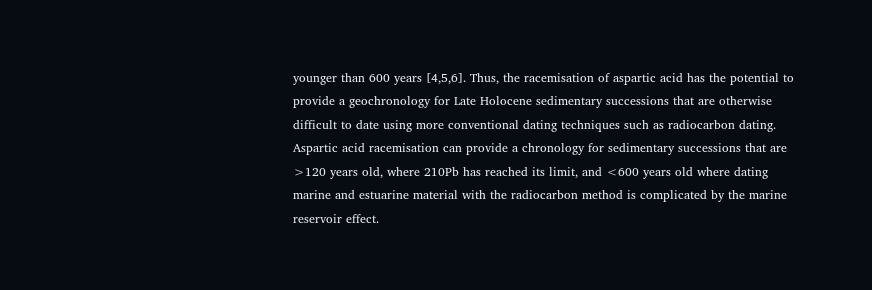younger than 600 years [4,5,6]. Thus, the racemisation of aspartic acid has the potential to provide a geochronology for Late Holocene sedimentary successions that are otherwise difficult to date using more conventional dating techniques such as radiocarbon dating. Aspartic acid racemisation can provide a chronology for sedimentary successions that are >120 years old, where 210Pb has reached its limit, and <600 years old where dating marine and estuarine material with the radiocarbon method is complicated by the marine reservoir effect.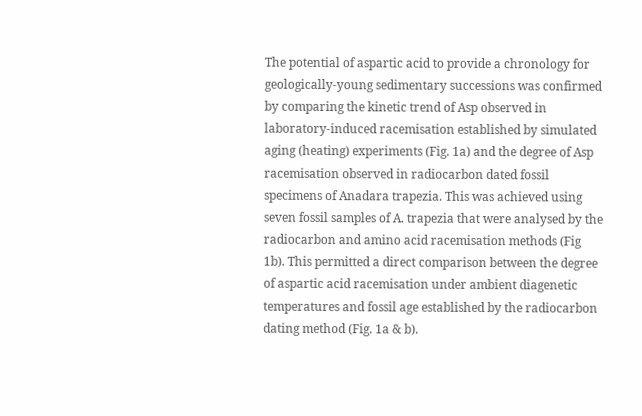The potential of aspartic acid to provide a chronology for geologically-young sedimentary successions was confirmed by comparing the kinetic trend of Asp observed in laboratory-induced racemisation established by simulated aging (heating) experiments (Fig. 1a) and the degree of Asp racemisation observed in radiocarbon dated fossil specimens of Anadara trapezia. This was achieved using seven fossil samples of A. trapezia that were analysed by the radiocarbon and amino acid racemisation methods (Fig 1b). This permitted a direct comparison between the degree of aspartic acid racemisation under ambient diagenetic temperatures and fossil age established by the radiocarbon dating method (Fig. 1a & b).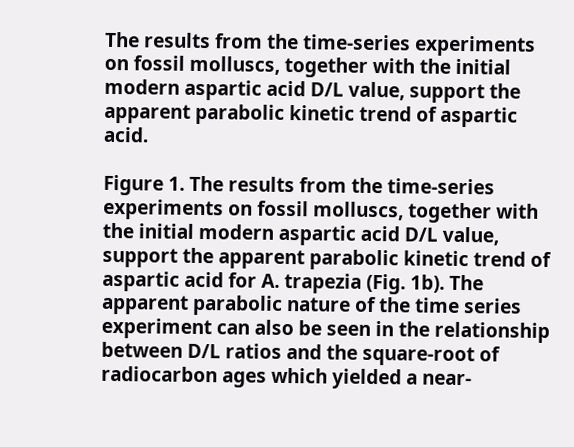The results from the time-series experiments on fossil molluscs, together with the initial modern aspartic acid D/L value, support the apparent parabolic kinetic trend of aspartic acid.

Figure 1. The results from the time-series experiments on fossil molluscs, together with the initial modern aspartic acid D/L value, support the apparent parabolic kinetic trend of aspartic acid for A. trapezia (Fig. 1b). The apparent parabolic nature of the time series experiment can also be seen in the relationship between D/L ratios and the square-root of radiocarbon ages which yielded a near-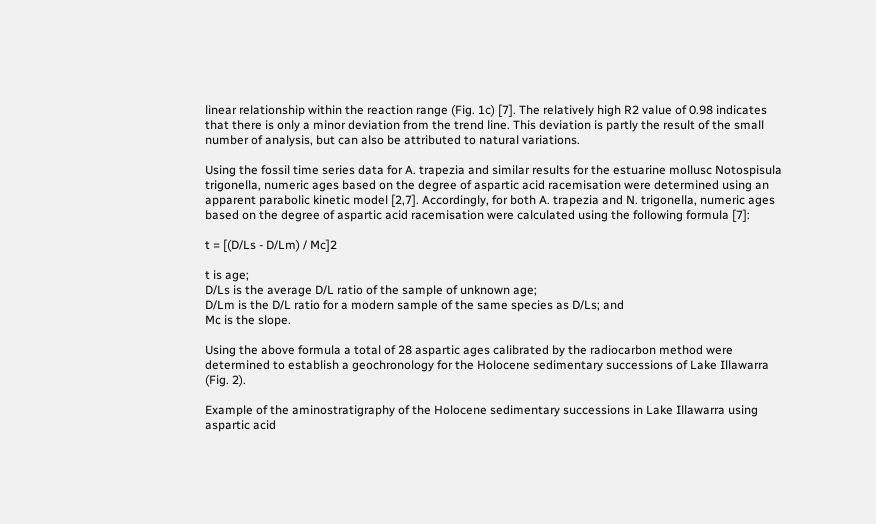linear relationship within the reaction range (Fig. 1c) [7]. The relatively high R2 value of 0.98 indicates that there is only a minor deviation from the trend line. This deviation is partly the result of the small number of analysis, but can also be attributed to natural variations.

Using the fossil time series data for A. trapezia and similar results for the estuarine mollusc Notospisula trigonella, numeric ages based on the degree of aspartic acid racemisation were determined using an apparent parabolic kinetic model [2,7]. Accordingly, for both A. trapezia and N. trigonella, numeric ages based on the degree of aspartic acid racemisation were calculated using the following formula [7]:

t = [(D/Ls - D/Lm) / Mc]2

t is age;
D/Ls is the average D/L ratio of the sample of unknown age;
D/Lm is the D/L ratio for a modern sample of the same species as D/Ls; and
Mc is the slope.

Using the above formula a total of 28 aspartic ages calibrated by the radiocarbon method were determined to establish a geochronology for the Holocene sedimentary successions of Lake Illawarra (Fig. 2).

Example of the aminostratigraphy of the Holocene sedimentary successions in Lake Illawarra using aspartic acid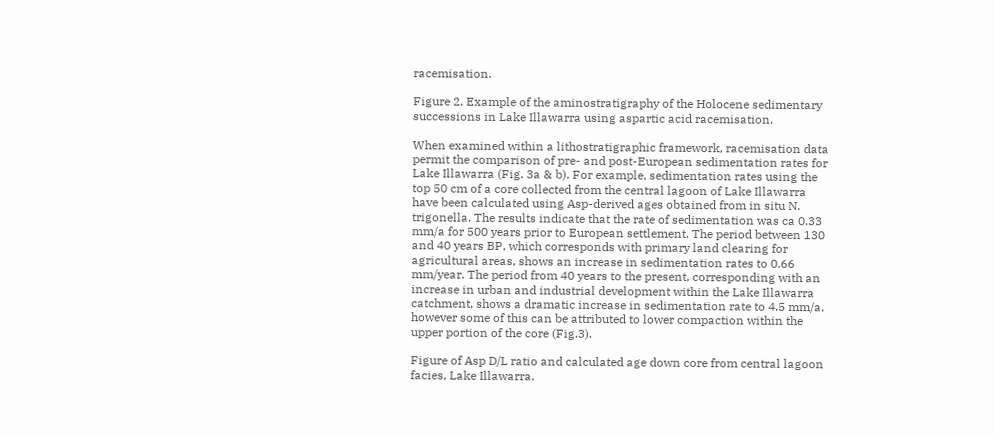racemisation.

Figure 2. Example of the aminostratigraphy of the Holocene sedimentary successions in Lake Illawarra using aspartic acid racemisation.

When examined within a lithostratigraphic framework, racemisation data permit the comparison of pre- and post-European sedimentation rates for Lake Illawarra (Fig. 3a & b). For example, sedimentation rates using the top 50 cm of a core collected from the central lagoon of Lake Illawarra have been calculated using Asp-derived ages obtained from in situ N. trigonella. The results indicate that the rate of sedimentation was ca 0.33 mm/a for 500 years prior to European settlement. The period between 130 and 40 years BP, which corresponds with primary land clearing for agricultural areas, shows an increase in sedimentation rates to 0.66 mm/year. The period from 40 years to the present, corresponding with an increase in urban and industrial development within the Lake Illawarra catchment, shows a dramatic increase in sedimentation rate to 4.5 mm/a, however some of this can be attributed to lower compaction within the upper portion of the core (Fig.3).

Figure of Asp D/L ratio and calculated age down core from central lagoon facies, Lake Illawarra.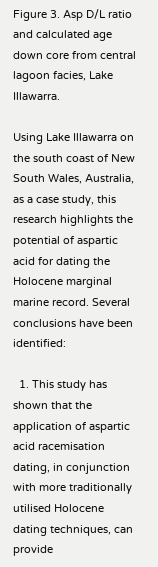Figure 3. Asp D/L ratio and calculated age down core from central lagoon facies, Lake Illawarra.

Using Lake Illawarra on the south coast of New South Wales, Australia, as a case study, this research highlights the potential of aspartic acid for dating the Holocene marginal marine record. Several conclusions have been identified:

  1. This study has shown that the application of aspartic acid racemisation dating, in conjunction with more traditionally utilised Holocene dating techniques, can provide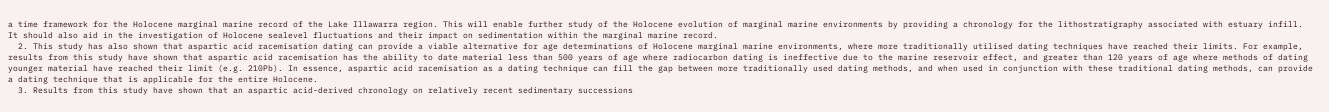a time framework for the Holocene marginal marine record of the Lake Illawarra region. This will enable further study of the Holocene evolution of marginal marine environments by providing a chronology for the lithostratigraphy associated with estuary infill. It should also aid in the investigation of Holocene sealevel fluctuations and their impact on sedimentation within the marginal marine record.
  2. This study has also shown that aspartic acid racemisation dating can provide a viable alternative for age determinations of Holocene marginal marine environments, where more traditionally utilised dating techniques have reached their limits. For example, results from this study have shown that aspartic acid racemisation has the ability to date material less than 500 years of age where radiocarbon dating is ineffective due to the marine reservoir effect, and greater than 120 years of age where methods of dating younger material have reached their limit (e.g. 210Pb). In essence, aspartic acid racemisation as a dating technique can fill the gap between more traditionally used dating methods, and when used in conjunction with these traditional dating methods, can provide a dating technique that is applicable for the entire Holocene.
  3. Results from this study have shown that an aspartic acid-derived chronology on relatively recent sedimentary successions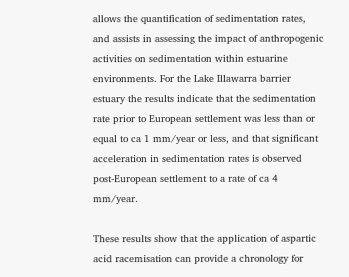allows the quantification of sedimentation rates, and assists in assessing the impact of anthropogenic activities on sedimentation within estuarine environments. For the Lake Illawarra barrier estuary the results indicate that the sedimentation rate prior to European settlement was less than or equal to ca 1 mm/year or less, and that significant acceleration in sedimentation rates is observed post-European settlement to a rate of ca 4 mm/year.

These results show that the application of aspartic acid racemisation can provide a chronology for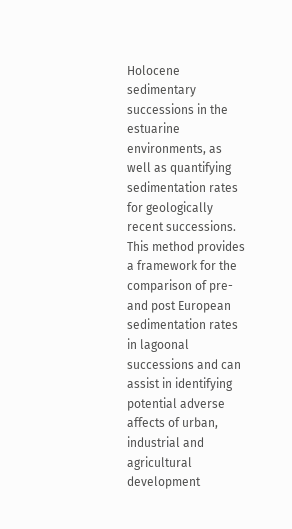Holocene sedimentary successions in the estuarine environments, as well as quantifying sedimentation rates for geologically recent successions. This method provides a framework for the comparison of pre- and post European sedimentation rates in lagoonal successions and can assist in identifying potential adverse affects of urban, industrial and agricultural development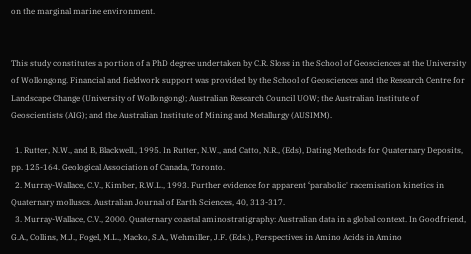on the marginal marine environment.


This study constitutes a portion of a PhD degree undertaken by C.R. Sloss in the School of Geosciences at the University of Wollongong. Financial and fieldwork support was provided by the School of Geosciences and the Research Centre for Landscape Change (University of Wollongong); Australian Research Council UOW; the Australian Institute of Geoscientists (AIG); and the Australian Institute of Mining and Metallurgy (AUSIMM).

  1. Rutter, N.W., and B, Blackwell., 1995. In Rutter, N.W., and Catto, N.R., (Eds), Dating Methods for Quaternary Deposits, pp. 125-164. Geological Association of Canada, Toronto.
  2. Murray-Wallace, C.V., Kimber, R.W.L., 1993. Further evidence for apparent ‘parabolic' racemisation kinetics in Quaternary molluscs. Australian Journal of Earth Sciences, 40, 313-317.
  3. Murray-Wallace, C.V., 2000. Quaternary coastal aminostratigraphy: Australian data in a global context. In Goodfriend, G.A., Collins, M.J., Fogel, M.L., Macko, S.A., Wehmiller, J.F. (Eds.), Perspectives in Amino Acids in Amino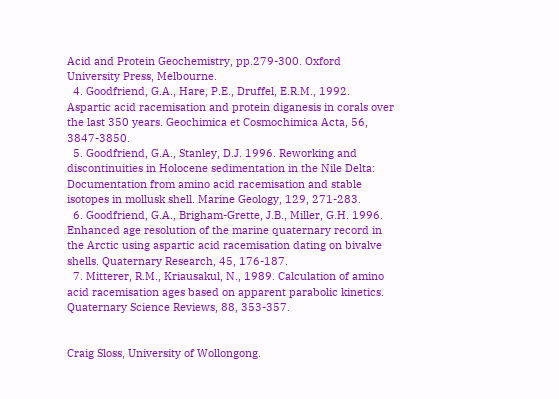Acid and Protein Geochemistry, pp.279-300. Oxford University Press, Melbourne.
  4. Goodfriend, G.A., Hare, P.E., Druffel, E.R.M., 1992. Aspartic acid racemisation and protein diganesis in corals over the last 350 years. Geochimica et Cosmochimica Acta, 56, 3847-3850.
  5. Goodfriend, G.A., Stanley, D.J. 1996. Reworking and discontinuities in Holocene sedimentation in the Nile Delta: Documentation from amino acid racemisation and stable isotopes in mollusk shell. Marine Geology, 129, 271-283.
  6. Goodfriend, G.A., Brigham-Grette, J.B., Miller, G.H. 1996. Enhanced age resolution of the marine quaternary record in the Arctic using aspartic acid racemisation dating on bivalve shells. Quaternary Research, 45, 176-187.
  7. Mitterer, R.M., Kriausakul, N., 1989. Calculation of amino acid racemisation ages based on apparent parabolic kinetics. Quaternary Science Reviews, 88, 353-357.


Craig Sloss, University of Wollongong.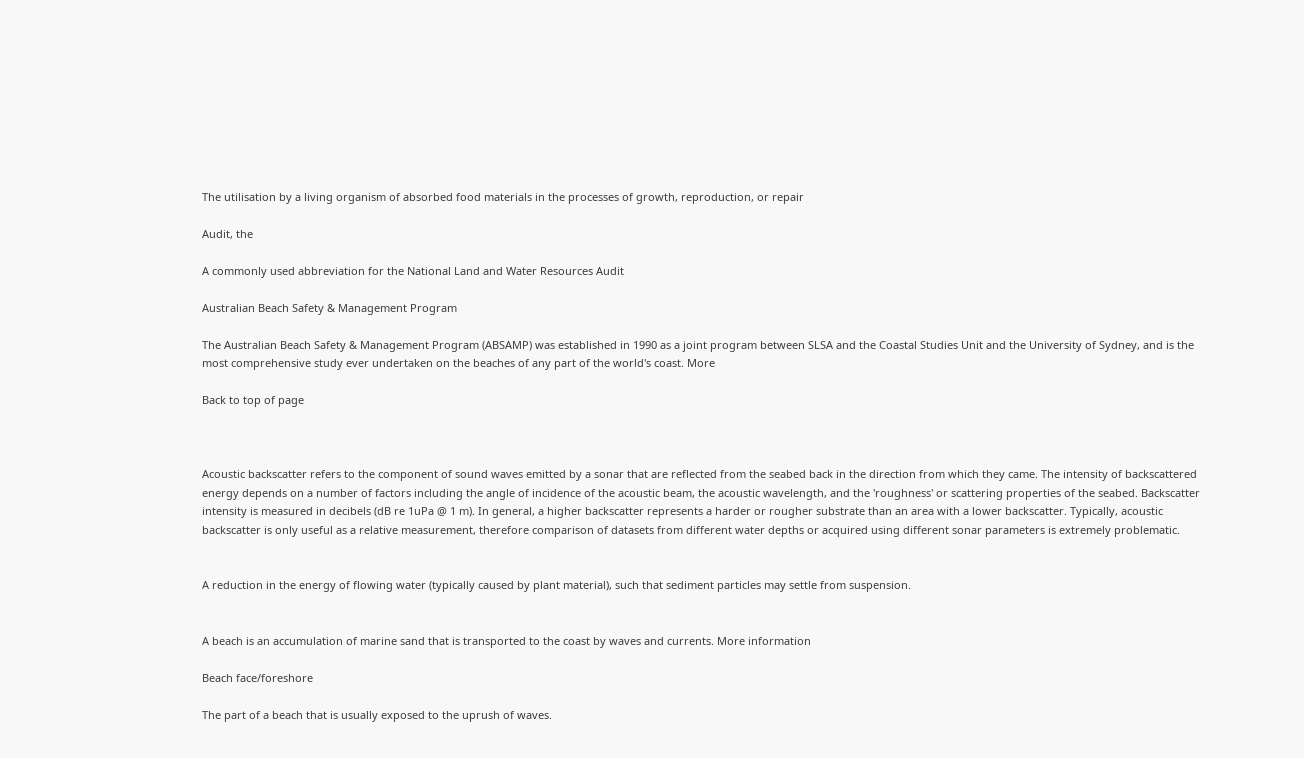The utilisation by a living organism of absorbed food materials in the processes of growth, reproduction, or repair

Audit, the

A commonly used abbreviation for the National Land and Water Resources Audit

Australian Beach Safety & Management Program

The Australian Beach Safety & Management Program (ABSAMP) was established in 1990 as a joint program between SLSA and the Coastal Studies Unit and the University of Sydney, and is the most comprehensive study ever undertaken on the beaches of any part of the world's coast. More

Back to top of page



Acoustic backscatter refers to the component of sound waves emitted by a sonar that are reflected from the seabed back in the direction from which they came. The intensity of backscattered energy depends on a number of factors including the angle of incidence of the acoustic beam, the acoustic wavelength, and the 'roughness' or scattering properties of the seabed. Backscatter intensity is measured in decibels (dB re 1uPa @ 1 m). In general, a higher backscatter represents a harder or rougher substrate than an area with a lower backscatter. Typically, acoustic backscatter is only useful as a relative measurement, therefore comparison of datasets from different water depths or acquired using different sonar parameters is extremely problematic.


A reduction in the energy of flowing water (typically caused by plant material), such that sediment particles may settle from suspension.


A beach is an accumulation of marine sand that is transported to the coast by waves and currents. More information

Beach face/foreshore

The part of a beach that is usually exposed to the uprush of waves.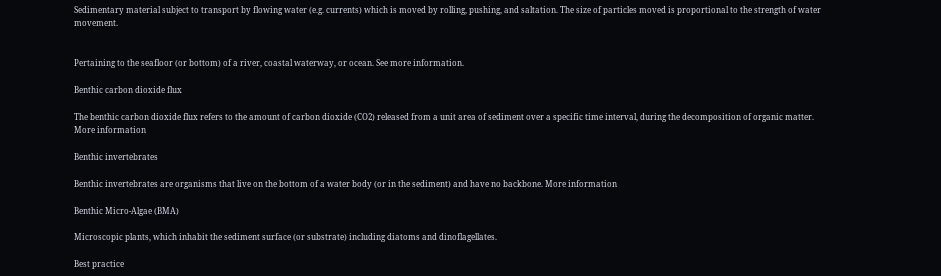Sedimentary material subject to transport by flowing water (e.g. currents) which is moved by rolling, pushing, and saltation. The size of particles moved is proportional to the strength of water movement.


Pertaining to the seafloor (or bottom) of a river, coastal waterway, or ocean. See more information.

Benthic carbon dioxide flux

The benthic carbon dioxide flux refers to the amount of carbon dioxide (CO2) released from a unit area of sediment over a specific time interval, during the decomposition of organic matter. More information

Benthic invertebrates

Benthic invertebrates are organisms that live on the bottom of a water body (or in the sediment) and have no backbone. More information

Benthic Micro-Algae (BMA)

Microscopic plants, which inhabit the sediment surface (or substrate) including diatoms and dinoflagellates.

Best practice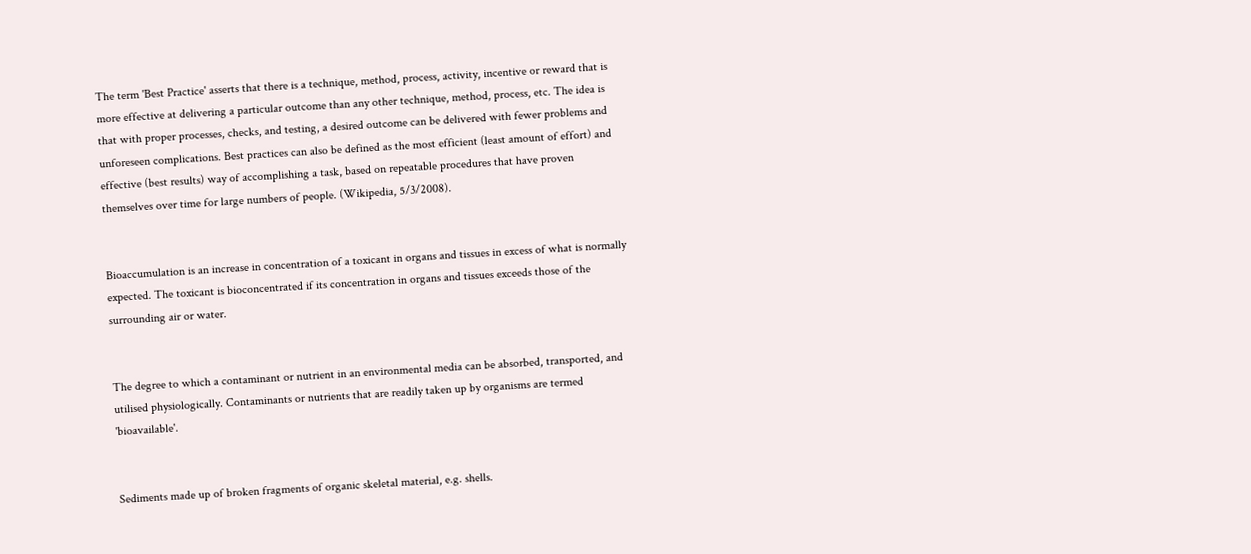The term 'Best Practice' asserts that there is a technique, method, process, activity, incentive or reward that is more effective at delivering a particular outcome than any other technique, method, process, etc. The idea is that with proper processes, checks, and testing, a desired outcome can be delivered with fewer problems and unforeseen complications. Best practices can also be defined as the most efficient (least amount of effort) and effective (best results) way of accomplishing a task, based on repeatable procedures that have proven themselves over time for large numbers of people. (Wikipedia, 5/3/2008).


Bioaccumulation is an increase in concentration of a toxicant in organs and tissues in excess of what is normally expected. The toxicant is bioconcentrated if its concentration in organs and tissues exceeds those of the surrounding air or water.


The degree to which a contaminant or nutrient in an environmental media can be absorbed, transported, and utilised physiologically. Contaminants or nutrients that are readily taken up by organisms are termed 'bioavailable'.


Sediments made up of broken fragments of organic skeletal material, e.g. shells.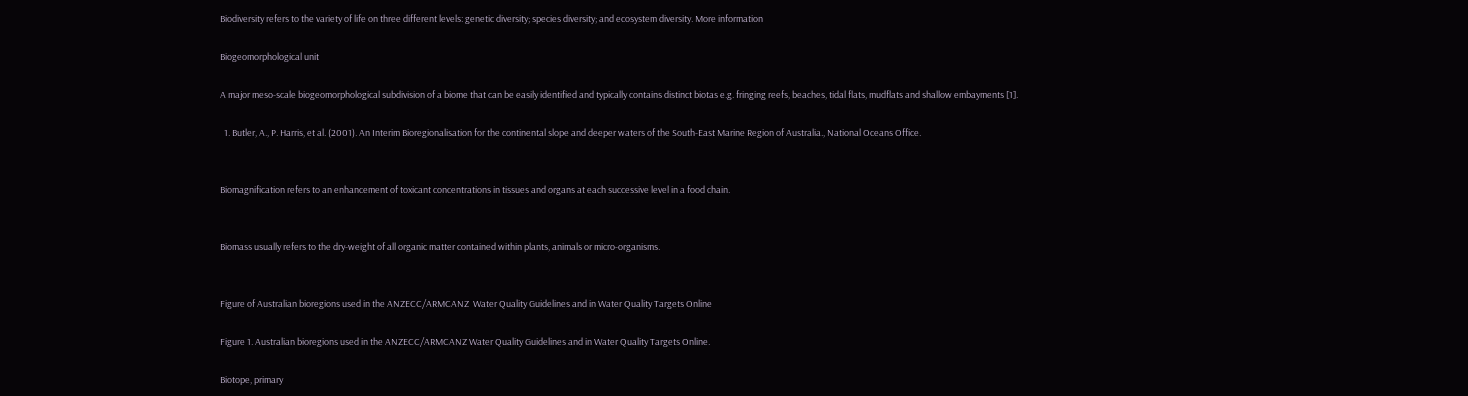Biodiversity refers to the variety of life on three different levels: genetic diversity; species diversity; and ecosystem diversity. More information

Biogeomorphological unit

A major meso-scale biogeomorphological subdivision of a biome that can be easily identified and typically contains distinct biotas e.g. fringing reefs, beaches, tidal flats, mudflats and shallow embayments [1].

  1. Butler, A., P. Harris, et al. (2001). An Interim Bioregionalisation for the continental slope and deeper waters of the South-East Marine Region of Australia., National Oceans Office.


Biomagnification refers to an enhancement of toxicant concentrations in tissues and organs at each successive level in a food chain.


Biomass usually refers to the dry-weight of all organic matter contained within plants, animals or micro-organisms.


Figure of Australian bioregions used in the ANZECC/ARMCANZ  Water Quality Guidelines and in Water Quality Targets Online

Figure 1. Australian bioregions used in the ANZECC/ARMCANZ Water Quality Guidelines and in Water Quality Targets Online.

Biotope, primary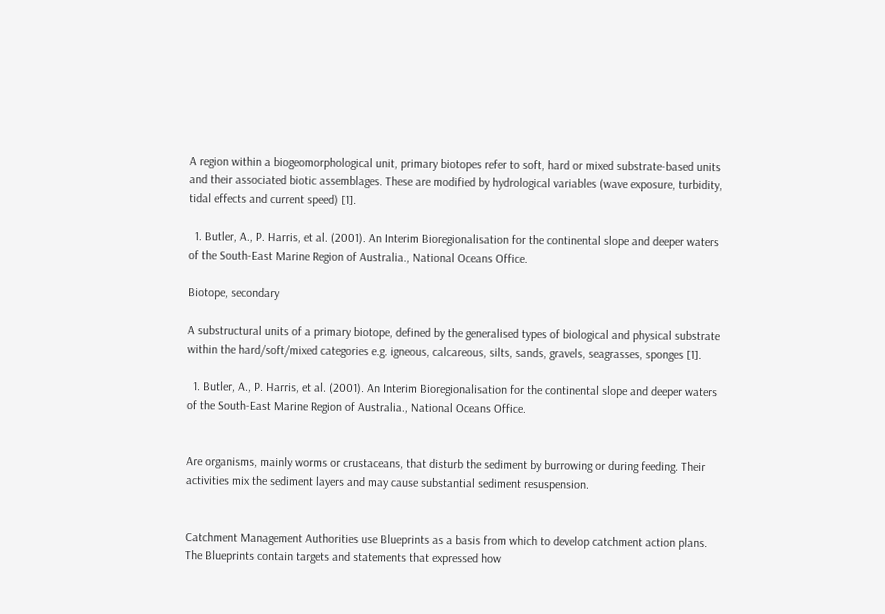A region within a biogeomorphological unit, primary biotopes refer to soft, hard or mixed substrate-based units and their associated biotic assemblages. These are modified by hydrological variables (wave exposure, turbidity, tidal effects and current speed) [1].

  1. Butler, A., P. Harris, et al. (2001). An Interim Bioregionalisation for the continental slope and deeper waters of the South-East Marine Region of Australia., National Oceans Office.

Biotope, secondary

A substructural units of a primary biotope, defined by the generalised types of biological and physical substrate within the hard/soft/mixed categories e.g. igneous, calcareous, silts, sands, gravels, seagrasses, sponges [1].

  1. Butler, A., P. Harris, et al. (2001). An Interim Bioregionalisation for the continental slope and deeper waters of the South-East Marine Region of Australia., National Oceans Office.


Are organisms, mainly worms or crustaceans, that disturb the sediment by burrowing or during feeding. Their activities mix the sediment layers and may cause substantial sediment resuspension.


Catchment Management Authorities use Blueprints as a basis from which to develop catchment action plans. The Blueprints contain targets and statements that expressed how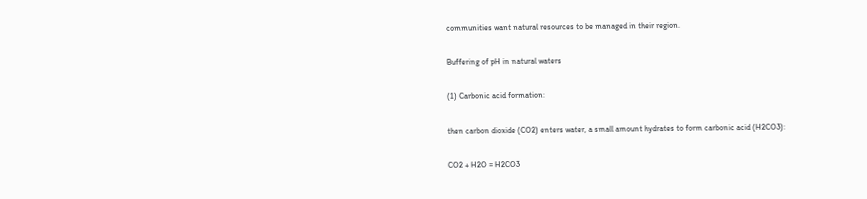communities want natural resources to be managed in their region.

Buffering of pH in natural waters

(1) Carbonic acid formation:

then carbon dioxide (CO2) enters water, a small amount hydrates to form carbonic acid (H2CO3):

CO2 + H2O = H2CO3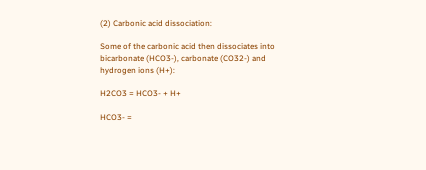(2) Carbonic acid dissociation:

Some of the carbonic acid then dissociates into bicarbonate (HCO3-), carbonate (CO32-) and hydrogen ions (H+):

H2CO3 = HCO3- + H+

HCO3- =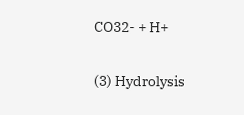CO32- + H+

(3) Hydrolysis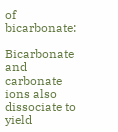of bicarbonate:

Bicarbonate and carbonate ions also dissociate to yield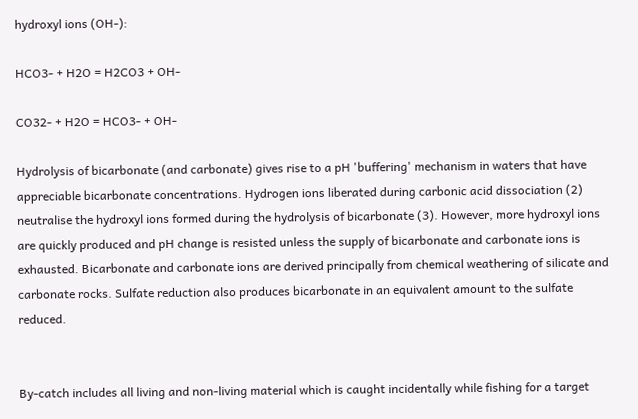hydroxyl ions (OH-):

HCO3- + H2O = H2CO3 + OH-

CO32- + H2O = HCO3- + OH-

Hydrolysis of bicarbonate (and carbonate) gives rise to a pH 'buffering' mechanism in waters that have appreciable bicarbonate concentrations. Hydrogen ions liberated during carbonic acid dissociation (2) neutralise the hydroxyl ions formed during the hydrolysis of bicarbonate (3). However, more hydroxyl ions are quickly produced and pH change is resisted unless the supply of bicarbonate and carbonate ions is exhausted. Bicarbonate and carbonate ions are derived principally from chemical weathering of silicate and carbonate rocks. Sulfate reduction also produces bicarbonate in an equivalent amount to the sulfate reduced.


By-catch includes all living and non-living material which is caught incidentally while fishing for a target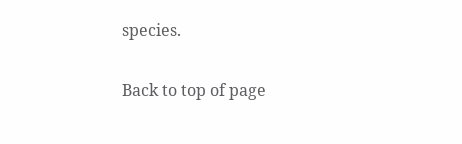species.

Back to top of page